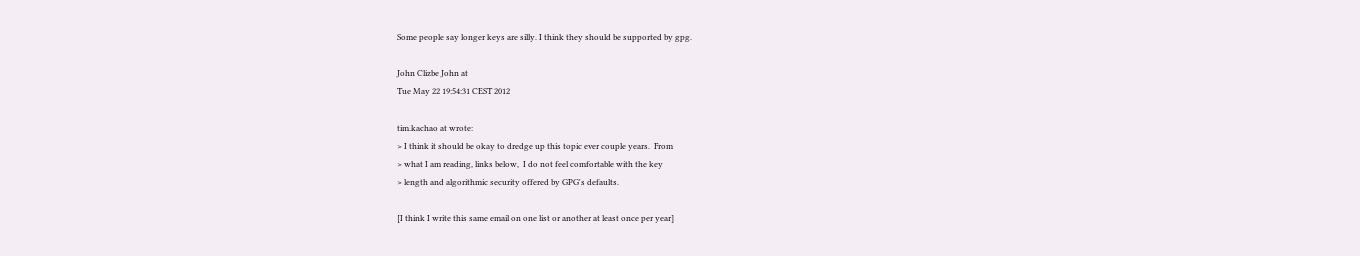Some people say longer keys are silly. I think they should be supported by gpg.

John Clizbe John at
Tue May 22 19:54:31 CEST 2012

tim.kachao at wrote:
> I think it should be okay to dredge up this topic ever couple years.  From
> what I am reading, links below,  I do not feel comfortable with the key
> length and algorithmic security offered by GPG's defaults.

[I think I write this same email on one list or another at least once per year]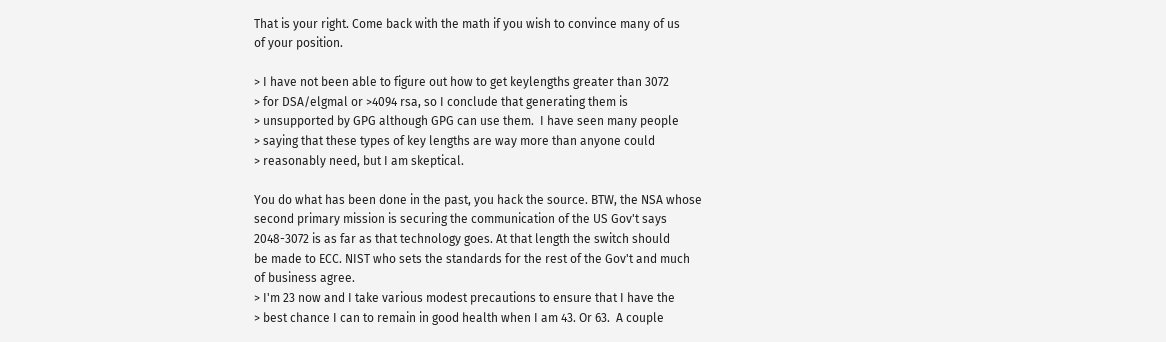That is your right. Come back with the math if you wish to convince many of us
of your position.

> I have not been able to figure out how to get keylengths greater than 3072
> for DSA/elgmal or >4094 rsa, so I conclude that generating them is
> unsupported by GPG although GPG can use them.  I have seen many people
> saying that these types of key lengths are way more than anyone could
> reasonably need, but I am skeptical.

You do what has been done in the past, you hack the source. BTW, the NSA whose
second primary mission is securing the communication of the US Gov't says
2048-3072 is as far as that technology goes. At that length the switch should
be made to ECC. NIST who sets the standards for the rest of the Gov't and much
of business agree.
> I'm 23 now and I take various modest precautions to ensure that I have the
> best chance I can to remain in good health when I am 43. Or 63.  A couple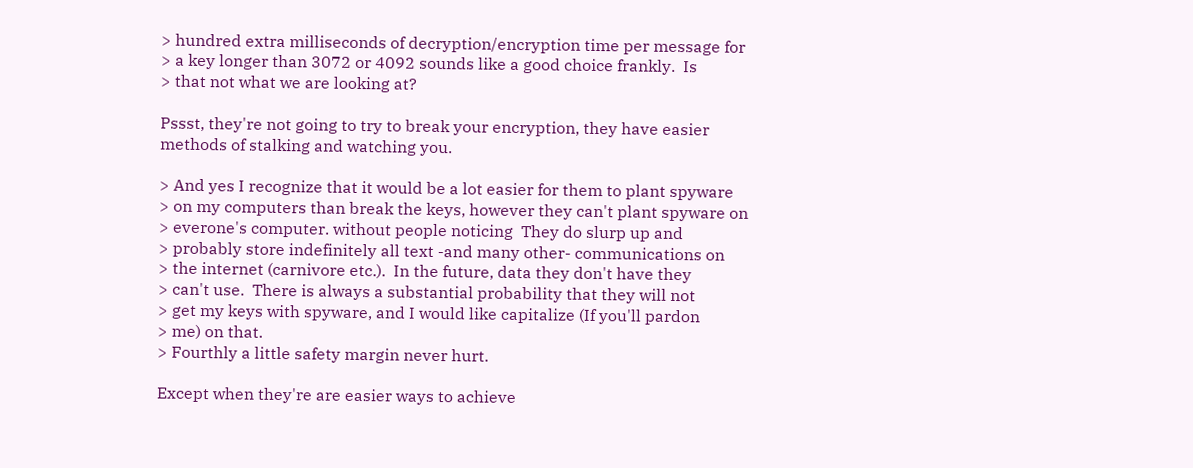> hundred extra milliseconds of decryption/encryption time per message for
> a key longer than 3072 or 4092 sounds like a good choice frankly.  Is
> that not what we are looking at?

Pssst, they're not going to try to break your encryption, they have easier
methods of stalking and watching you.

> And yes I recognize that it would be a lot easier for them to plant spyware
> on my computers than break the keys, however they can't plant spyware on
> everone's computer. without people noticing  They do slurp up and
> probably store indefinitely all text -and many other- communications on
> the internet (carnivore etc.).  In the future, data they don't have they
> can't use.  There is always a substantial probability that they will not
> get my keys with spyware, and I would like capitalize (If you'll pardon
> me) on that.
> Fourthly a little safety margin never hurt.

Except when they're are easier ways to achieve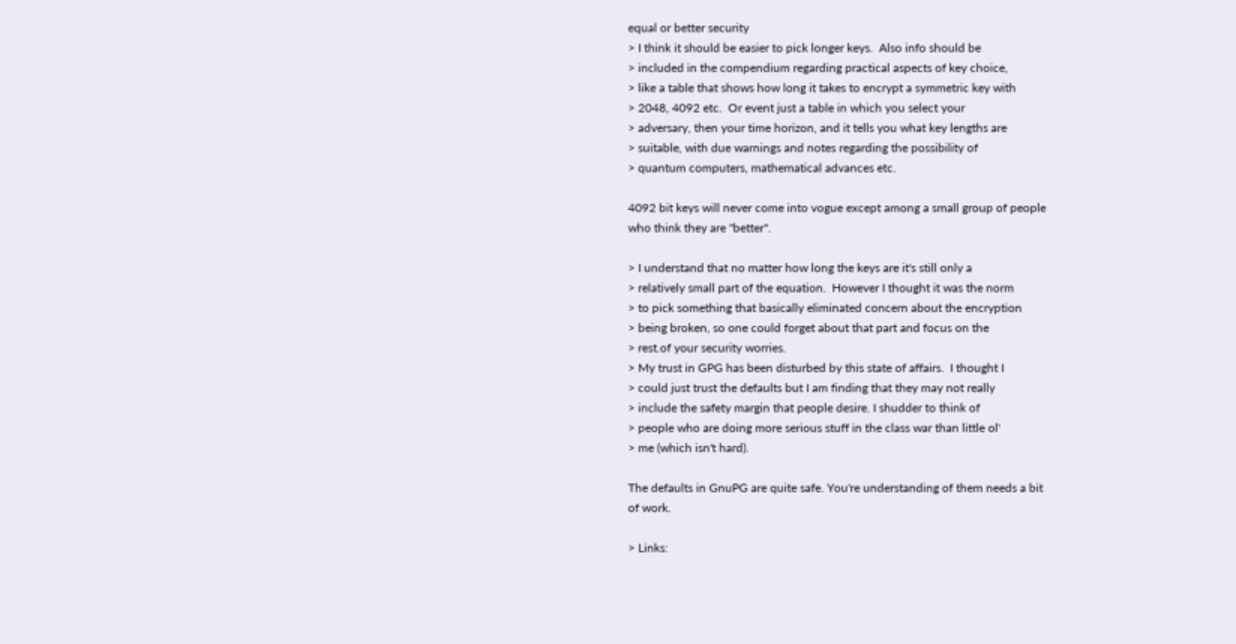equal or better security
> I think it should be easier to pick longer keys.  Also info should be
> included in the compendium regarding practical aspects of key choice,
> like a table that shows how long it takes to encrypt a symmetric key with
> 2048, 4092 etc.  Or event just a table in which you select your
> adversary, then your time horizon, and it tells you what key lengths are
> suitable, with due warnings and notes regarding the possibility of
> quantum computers, mathematical advances etc.

4092 bit keys will never come into vogue except among a small group of people
who think they are "better".

> I understand that no matter how long the keys are it's still only a
> relatively small part of the equation.  However I thought it was the norm
> to pick something that basically eliminated concern about the encryption
> being broken, so one could forget about that part and focus on the
> rest.of your security worries.
> My trust in GPG has been disturbed by this state of affairs.  I thought I
> could just trust the defaults but I am finding that they may not really
> include the safety margin that people desire. I shudder to think of
> people who are doing more serious stuff in the class war than little ol'
> me (which isn't hard).

The defaults in GnuPG are quite safe. You're understanding of them needs a bit
of work.

> Links: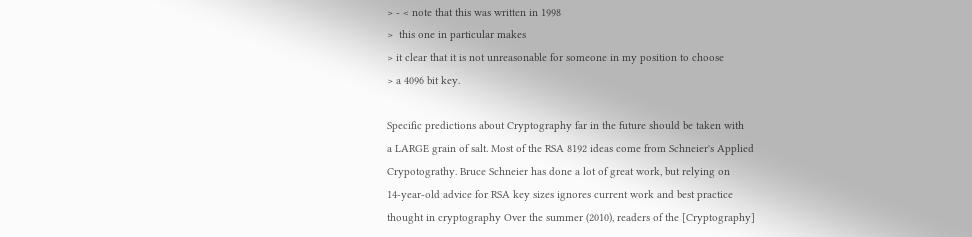> - < note that this was written in 1998
>  this one in particular makes
> it clear that it is not unreasonable for someone in my position to choose
> a 4096 bit key.

Specific predictions about Cryptography far in the future should be taken with
a LARGE grain of salt. Most of the RSA 8192 ideas come from Schneier's Applied
Crypotograthy. Bruce Schneier has done a lot of great work, but relying on
14-year-old advice for RSA key sizes ignores current work and best practice
thought in cryptography Over the summer (2010), readers of the [Cryptography]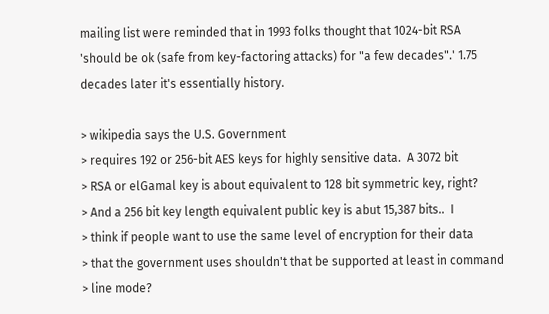mailing list were reminded that in 1993 folks thought that 1024-bit RSA
'should be ok (safe from key-factoring attacks) for "a few decades".' 1.75
decades later it's essentially history.

> wikipedia says the U.S. Government
> requires 192 or 256-bit AES keys for highly sensitive data.  A 3072 bit
> RSA or elGamal key is about equivalent to 128 bit symmetric key, right?
> And a 256 bit key length equivalent public key is abut 15,387 bits..  I
> think if people want to use the same level of encryption for their data
> that the government uses shouldn't that be supported at least in command
> line mode?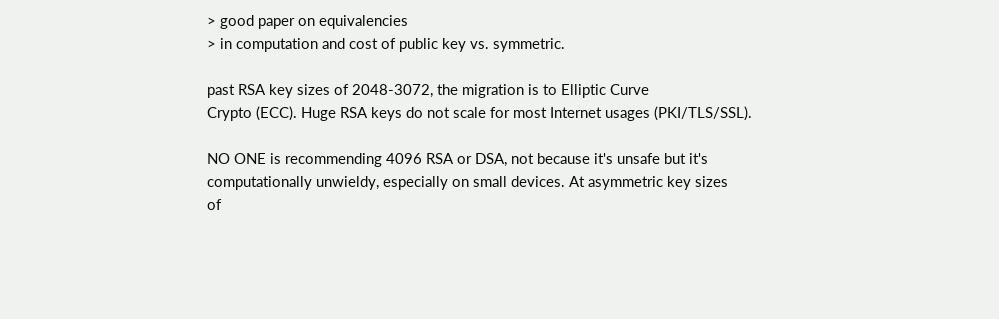> good paper on equivalencies
> in computation and cost of public key vs. symmetric.

past RSA key sizes of 2048-3072, the migration is to Elliptic Curve
Crypto (ECC). Huge RSA keys do not scale for most Internet usages (PKI/TLS/SSL).

NO ONE is recommending 4096 RSA or DSA, not because it's unsafe but it's
computationally unwieldy, especially on small devices. At asymmetric key sizes
of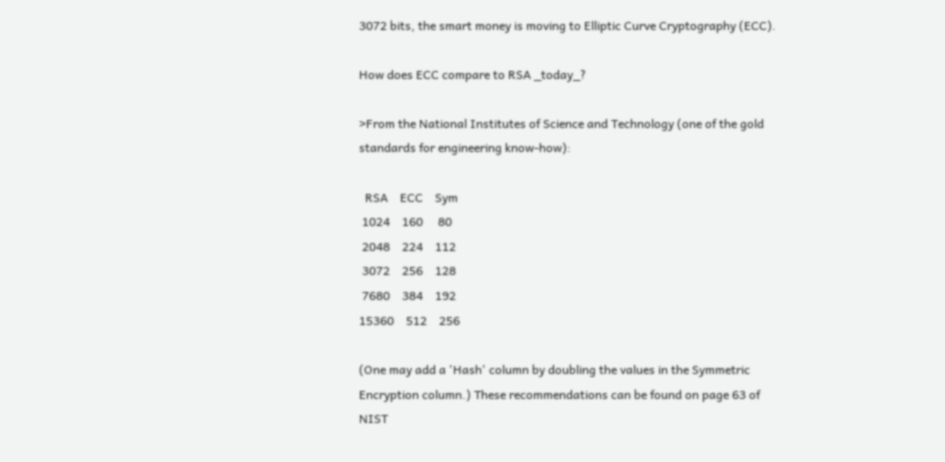3072 bits, the smart money is moving to Elliptic Curve Cryptography (ECC).

How does ECC compare to RSA _today_?

>From the National Institutes of Science and Technology (one of the gold
standards for engineering know-how):

  RSA    ECC    Sym
 1024    160     80
 2048    224    112
 3072    256    128
 7680    384    192
15360    512    256

(One may add a 'Hash' column by doubling the values in the Symmetric
Encryption column.) These recommendations can be found on page 63 of NIST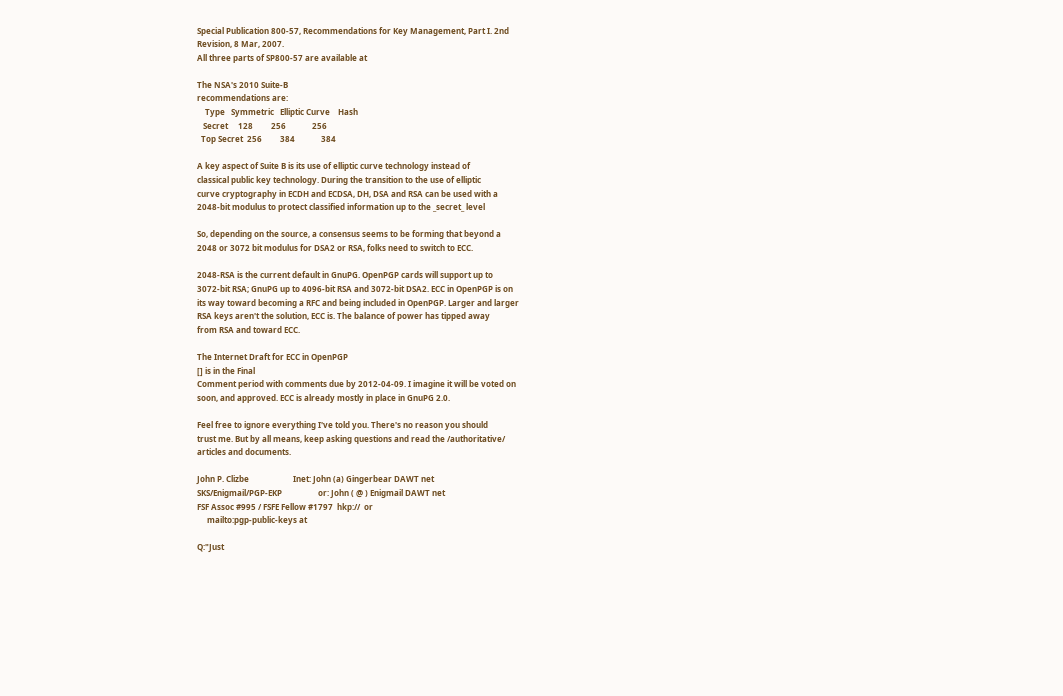Special Publication 800-57, Recommendations for Key Management, Part I. 2nd
Revision, 8 Mar, 2007.
All three parts of SP800-57 are available at

The NSA's 2010 Suite-B
recommendations are:
    Type   Symmetric   Elliptic Curve    Hash
   Secret     128         256             256
  Top Secret  256         384             384

A key aspect of Suite B is its use of elliptic curve technology instead of
classical public key technology. During the transition to the use of elliptic
curve cryptography in ECDH and ECDSA, DH, DSA and RSA can be used with a
2048-bit modulus to protect classified information up to the _secret_ level

So, depending on the source, a consensus seems to be forming that beyond a
2048 or 3072 bit modulus for DSA2 or RSA, folks need to switch to ECC.

2048-RSA is the current default in GnuPG. OpenPGP cards will support up to
3072-bit RSA; GnuPG up to 4096-bit RSA and 3072-bit DSA2. ECC in OpenPGP is on
its way toward becoming a RFC and being included in OpenPGP. Larger and larger
RSA keys aren't the solution, ECC is. The balance of power has tipped away
from RSA and toward ECC.

The Internet Draft for ECC in OpenPGP
[] is in the Final
Comment period with comments due by 2012-04-09. I imagine it will be voted on
soon, and approved. ECC is already mostly in place in GnuPG 2.0.

Feel free to ignore everything I've told you. There's no reason you should
trust me. But by all means, keep asking questions and read the /authoritative/
articles and documents.

John P. Clizbe                      Inet: John (a) Gingerbear DAWT net
SKS/Enigmail/PGP-EKP                  or: John ( @ ) Enigmail DAWT net
FSF Assoc #995 / FSFE Fellow #1797  hkp://  or
     mailto:pgp-public-keys at

Q:"Just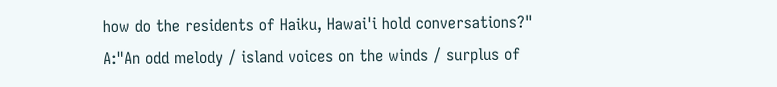how do the residents of Haiku, Hawai'i hold conversations?"
A:"An odd melody / island voices on the winds / surplus of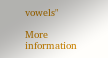vowels"

More information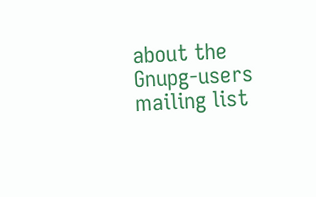about the Gnupg-users mailing list